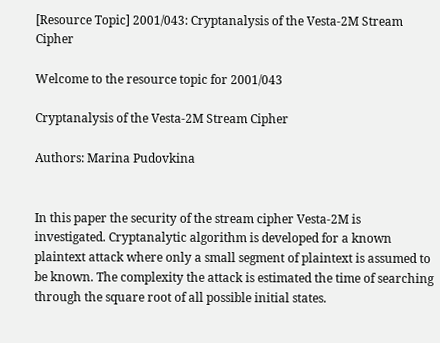[Resource Topic] 2001/043: Cryptanalysis of the Vesta-2M Stream Cipher

Welcome to the resource topic for 2001/043

Cryptanalysis of the Vesta-2M Stream Cipher

Authors: Marina Pudovkina


In this paper the security of the stream cipher Vesta-2M is investigated. Cryptanalytic algorithm is developed for a known plaintext attack where only a small segment of plaintext is assumed to be known. The complexity the attack is estimated the time of searching through the square root of all possible initial states.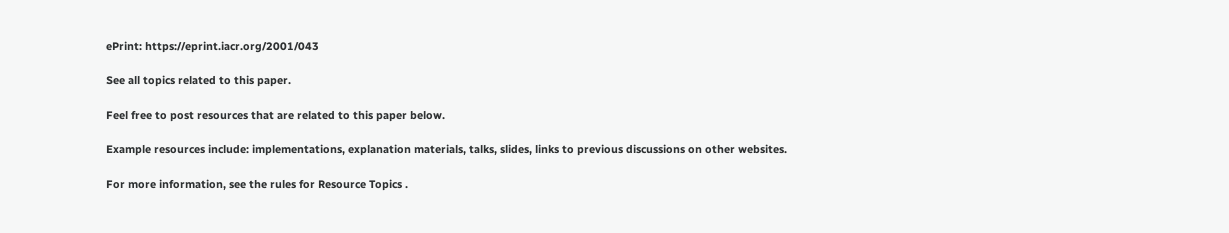ePrint: https://eprint.iacr.org/2001/043

See all topics related to this paper.

Feel free to post resources that are related to this paper below.

Example resources include: implementations, explanation materials, talks, slides, links to previous discussions on other websites.

For more information, see the rules for Resource Topics .